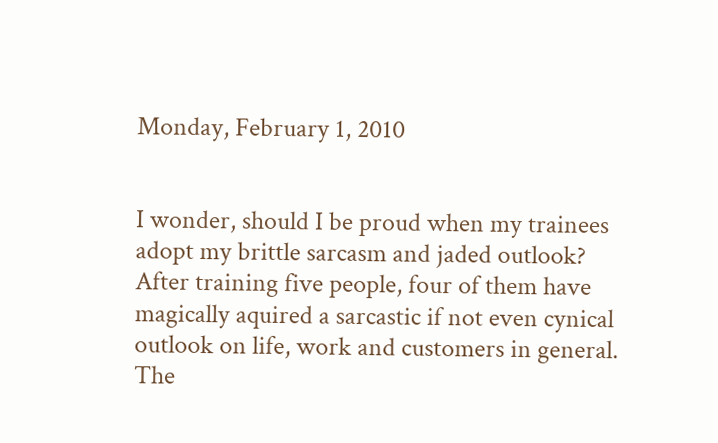Monday, February 1, 2010


I wonder, should I be proud when my trainees adopt my brittle sarcasm and jaded outlook? After training five people, four of them have magically aquired a sarcastic if not even cynical outlook on life, work and customers in general. The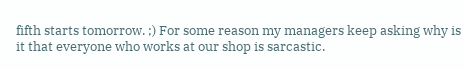fifth starts tomorrow. ;) For some reason my managers keep asking why is it that everyone who works at our shop is sarcastic.